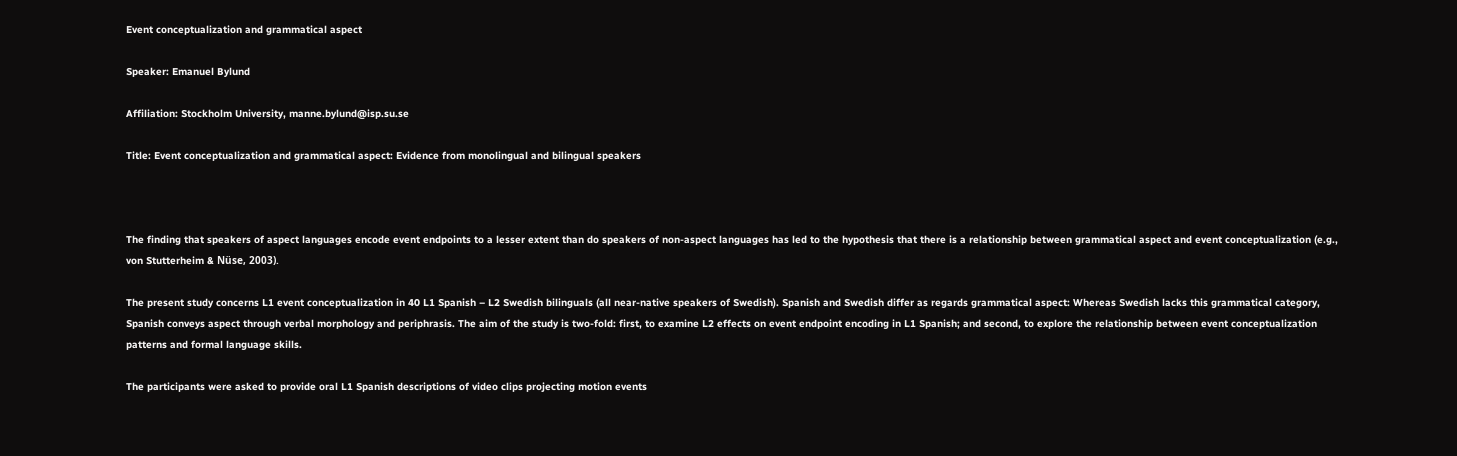Event conceptualization and grammatical aspect

Speaker: Emanuel Bylund

Affiliation: Stockholm University, manne.bylund@isp.su.se

Title: Event conceptualization and grammatical aspect: Evidence from monolingual and bilingual speakers



The finding that speakers of aspect languages encode event endpoints to a lesser extent than do speakers of non-aspect languages has led to the hypothesis that there is a relationship between grammatical aspect and event conceptualization (e.g., von Stutterheim & Nüse, 2003).

The present study concerns L1 event conceptualization in 40 L1 Spanish – L2 Swedish bilinguals (all near-native speakers of Swedish). Spanish and Swedish differ as regards grammatical aspect: Whereas Swedish lacks this grammatical category, Spanish conveys aspect through verbal morphology and periphrasis. The aim of the study is two-fold: first, to examine L2 effects on event endpoint encoding in L1 Spanish; and second, to explore the relationship between event conceptualization patterns and formal language skills.

The participants were asked to provide oral L1 Spanish descriptions of video clips projecting motion events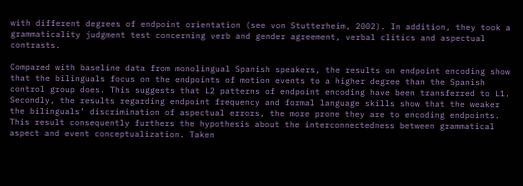with different degrees of endpoint orientation (see von Stutterheim, 2002). In addition, they took a grammaticality judgment test concerning verb and gender agreement, verbal clitics and aspectual contrasts.

Compared with baseline data from monolingual Spanish speakers, the results on endpoint encoding show that the bilinguals focus on the endpoints of motion events to a higher degree than the Spanish control group does. This suggests that L2 patterns of endpoint encoding have been transferred to L1. Secondly, the results regarding endpoint frequency and formal language skills show that the weaker the bilinguals’ discrimination of aspectual errors, the more prone they are to encoding endpoints. This result consequently furthers the hypothesis about the interconnectedness between grammatical aspect and event conceptualization. Taken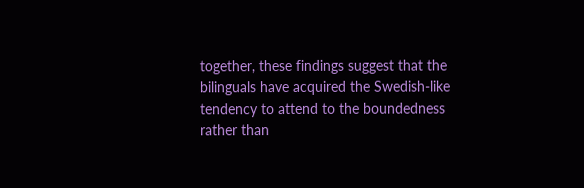together, these findings suggest that the bilinguals have acquired the Swedish-like tendency to attend to the boundedness rather than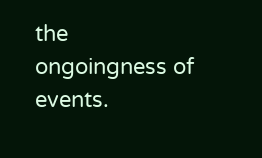the ongoingness of events.